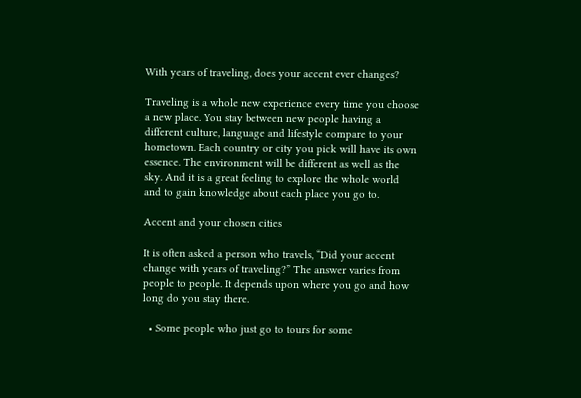With years of traveling, does your accent ever changes?

Traveling is a whole new experience every time you choose a new place. You stay between new people having a different culture, language and lifestyle compare to your hometown. Each country or city you pick will have its own essence. The environment will be different as well as the sky. And it is a great feeling to explore the whole world and to gain knowledge about each place you go to.

Accent and your chosen cities

It is often asked a person who travels, “Did your accent change with years of traveling?” The answer varies from people to people. It depends upon where you go and how long do you stay there.

  • Some people who just go to tours for some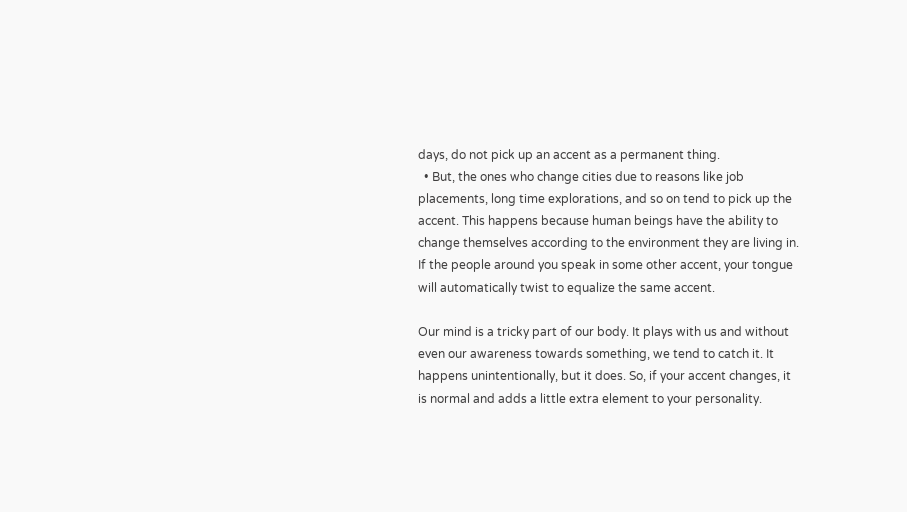days, do not pick up an accent as a permanent thing.
  • But, the ones who change cities due to reasons like job placements, long time explorations, and so on tend to pick up the accent. This happens because human beings have the ability to change themselves according to the environment they are living in. If the people around you speak in some other accent, your tongue will automatically twist to equalize the same accent.

Our mind is a tricky part of our body. It plays with us and without even our awareness towards something, we tend to catch it. It happens unintentionally, but it does. So, if your accent changes, it is normal and adds a little extra element to your personality.